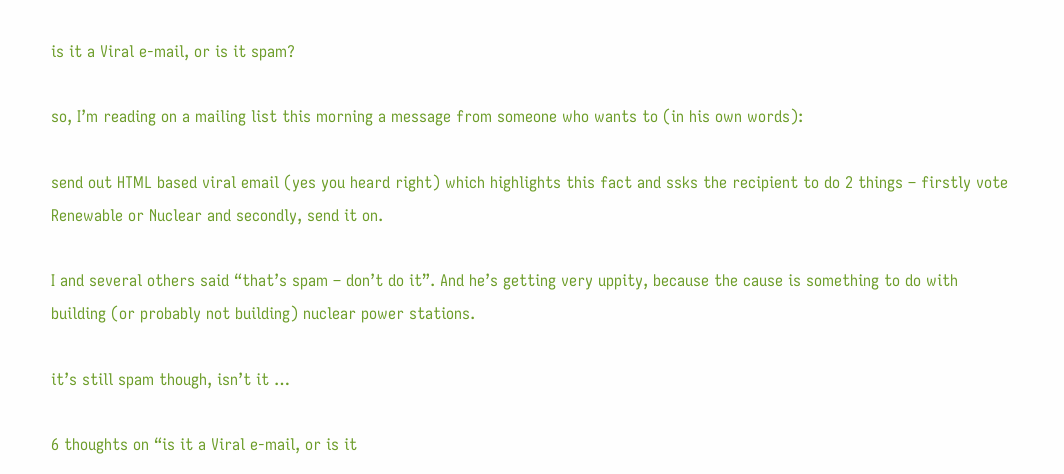is it a Viral e-mail, or is it spam?

so, I’m reading on a mailing list this morning a message from someone who wants to (in his own words):

send out HTML based viral email (yes you heard right) which highlights this fact and ssks the recipient to do 2 things – firstly vote Renewable or Nuclear and secondly, send it on.

I and several others said “that’s spam – don’t do it”. And he’s getting very uppity, because the cause is something to do with building (or probably not building) nuclear power stations.

it’s still spam though, isn’t it …

6 thoughts on “is it a Viral e-mail, or is it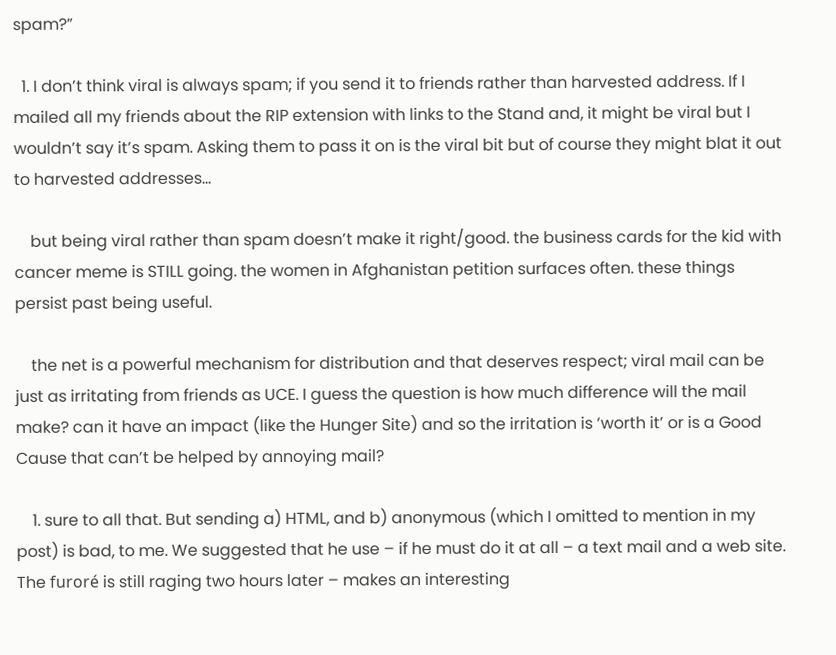spam?”

  1. I don’t think viral is always spam; if you send it to friends rather than harvested address. If I mailed all my friends about the RIP extension with links to the Stand and, it might be viral but I wouldn’t say it’s spam. Asking them to pass it on is the viral bit but of course they might blat it out to harvested addresses…

    but being viral rather than spam doesn’t make it right/good. the business cards for the kid with cancer meme is STILL going. the women in Afghanistan petition surfaces often. these things persist past being useful.

    the net is a powerful mechanism for distribution and that deserves respect; viral mail can be just as irritating from friends as UCE. I guess the question is how much difference will the mail make? can it have an impact (like the Hunger Site) and so the irritation is ‘worth it’ or is a Good Cause that can’t be helped by annoying mail?

    1. sure to all that. But sending a) HTML, and b) anonymous (which I omitted to mention in my post) is bad, to me. We suggested that he use – if he must do it at all – a text mail and a web site. The furoré is still raging two hours later – makes an interesting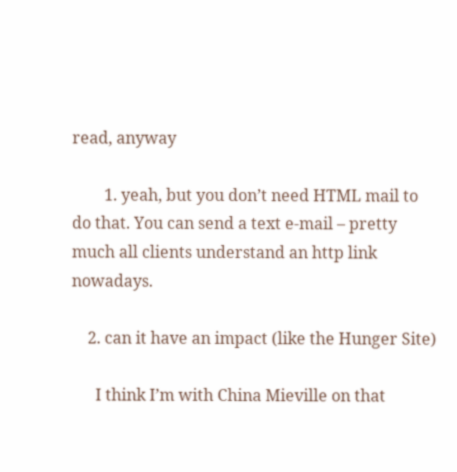read, anyway

        1. yeah, but you don’t need HTML mail to do that. You can send a text e-mail – pretty much all clients understand an http link nowadays.

    2. can it have an impact (like the Hunger Site)

      I think I’m with China Mieville on that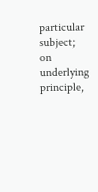particular subject; on underlying principle,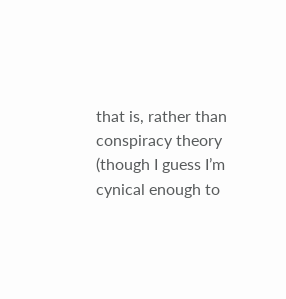that is, rather than conspiracy theory (though I guess I’m cynical enough to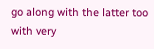go along with the latter too with very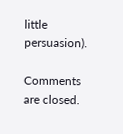little persuasion).

Comments are closed.